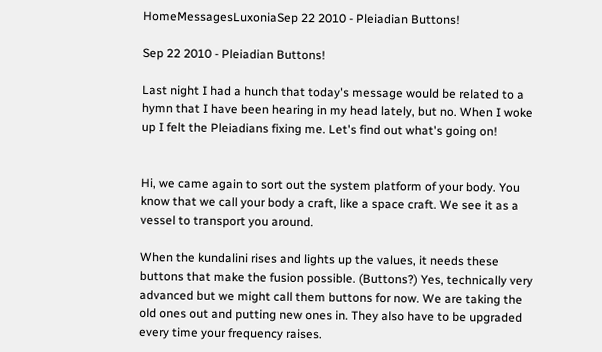HomeMessagesLuxoniaSep 22 2010 - Pleiadian Buttons!

Sep 22 2010 - Pleiadian Buttons!

Last night I had a hunch that today's message would be related to a hymn that I have been hearing in my head lately, but no. When I woke up I felt the Pleiadians fixing me. Let's find out what's going on!


Hi, we came again to sort out the system platform of your body. You know that we call your body a craft, like a space craft. We see it as a vessel to transport you around.

When the kundalini rises and lights up the values, it needs these buttons that make the fusion possible. (Buttons?) Yes, technically very advanced but we might call them buttons for now. We are taking the old ones out and putting new ones in. They also have to be upgraded every time your frequency raises.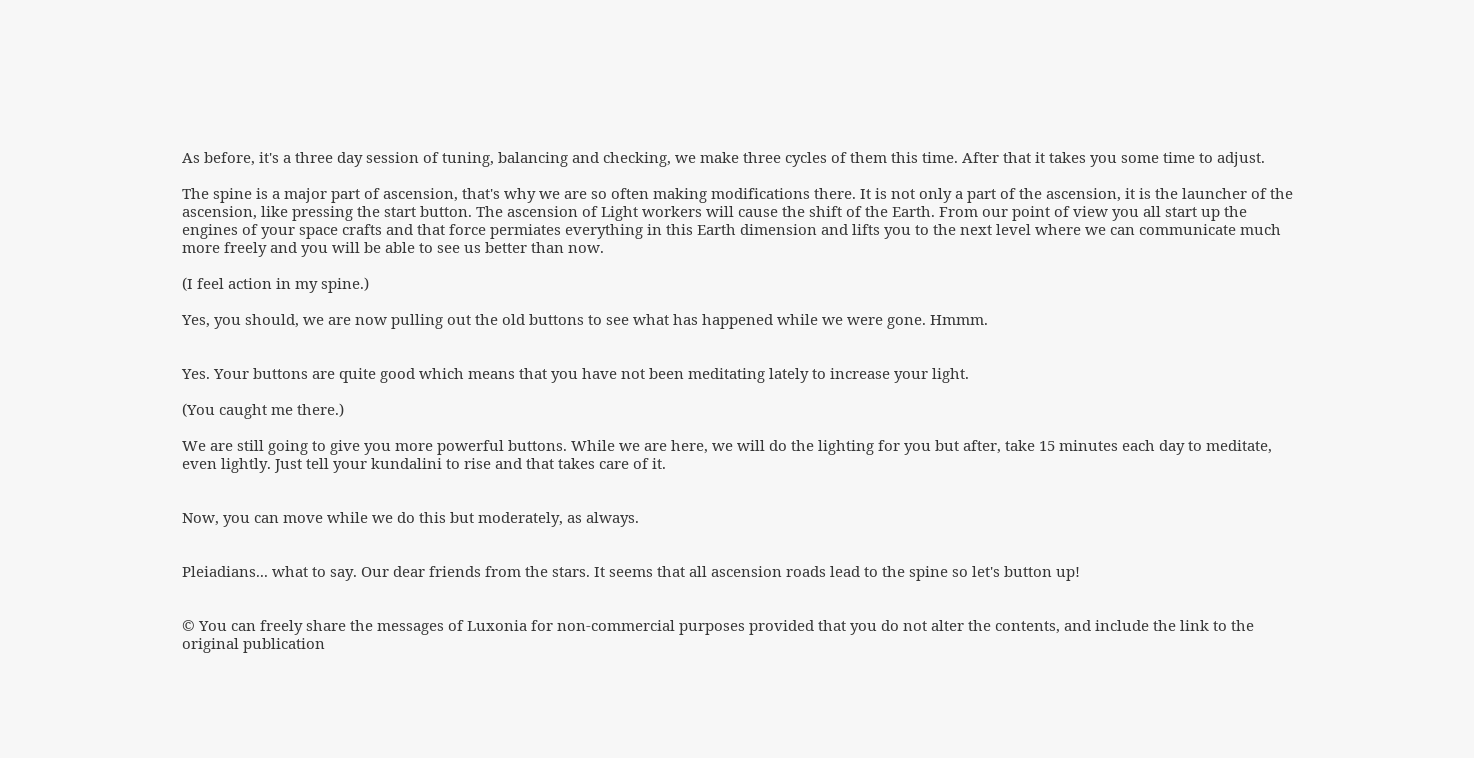As before, it's a three day session of tuning, balancing and checking, we make three cycles of them this time. After that it takes you some time to adjust.

The spine is a major part of ascension, that's why we are so often making modifications there. It is not only a part of the ascension, it is the launcher of the ascension, like pressing the start button. The ascension of Light workers will cause the shift of the Earth. From our point of view you all start up the engines of your space crafts and that force permiates everything in this Earth dimension and lifts you to the next level where we can communicate much more freely and you will be able to see us better than now.

(I feel action in my spine.)

Yes, you should, we are now pulling out the old buttons to see what has happened while we were gone. Hmmm.


Yes. Your buttons are quite good which means that you have not been meditating lately to increase your light.

(You caught me there.)

We are still going to give you more powerful buttons. While we are here, we will do the lighting for you but after, take 15 minutes each day to meditate, even lightly. Just tell your kundalini to rise and that takes care of it.


Now, you can move while we do this but moderately, as always.


Pleiadians... what to say. Our dear friends from the stars. It seems that all ascension roads lead to the spine so let's button up!


© You can freely share the messages of Luxonia for non-commercial purposes provided that you do not alter the contents, and include the link to the original publication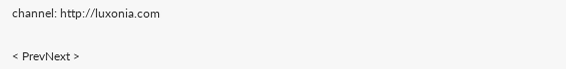channel: http://luxonia.com


< PrevNext >